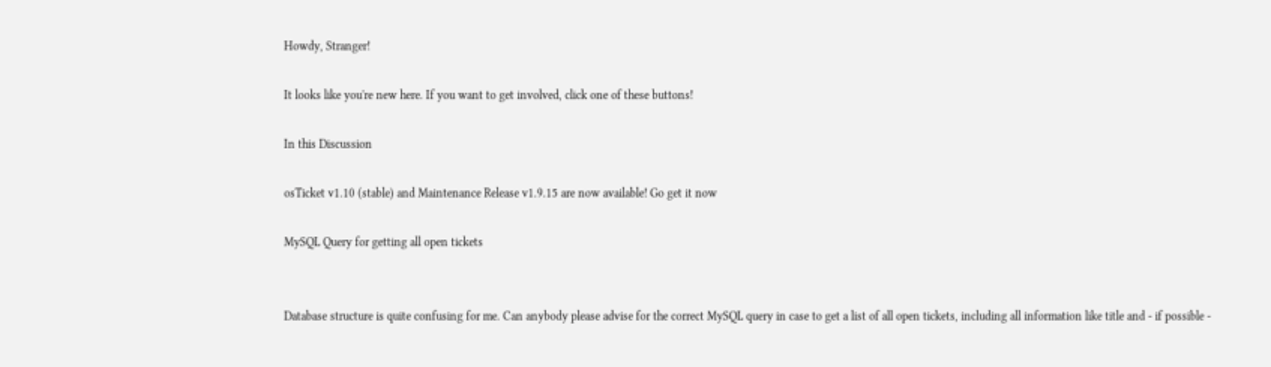Howdy, Stranger!

It looks like you're new here. If you want to get involved, click one of these buttons!

In this Discussion

osTicket v1.10 (stable) and Maintenance Release v1.9.15 are now available! Go get it now

MySQL Query for getting all open tickets


Database structure is quite confusing for me. Can anybody please advise for the correct MySQL query in case to get a list of all open tickets, including all information like title and - if possible -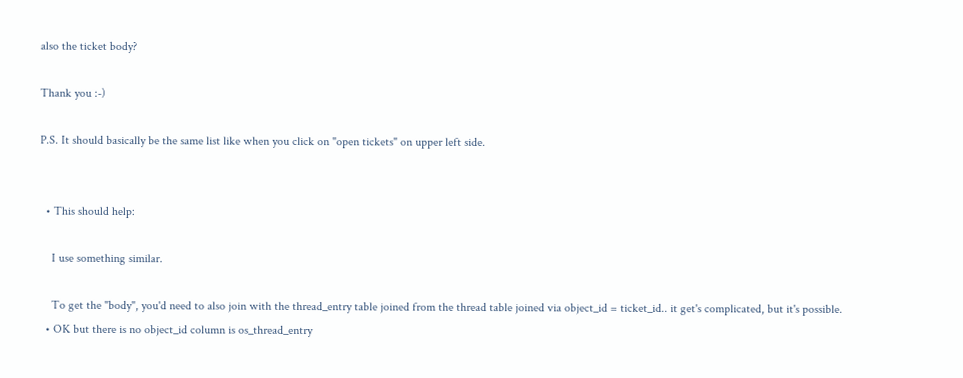also the ticket body?

Thank you :-)

P.S. It should basically be the same list like when you click on "open tickets" on upper left side.


  • This should help:

    I use something similar.

    To get the "body", you'd need to also join with the thread_entry table joined from the thread table joined via object_id = ticket_id.. it get's complicated, but it's possible.
  • OK but there is no object_id column is os_thread_entry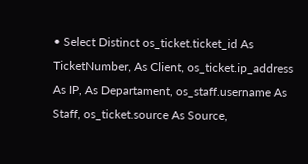• Select Distinct os_ticket.ticket_id As TicketNumber, As Client, os_ticket.ip_address As IP, As Departament, os_staff.username As Staff, os_ticket.source As Source,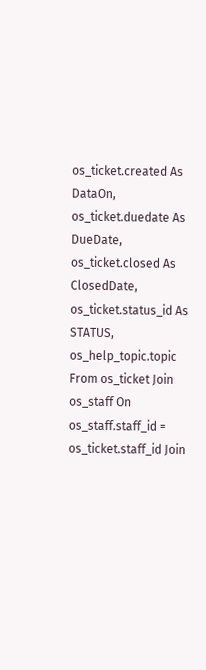os_ticket.created As DataOn, os_ticket.duedate As DueDate, os_ticket.closed As ClosedDate, os_ticket.status_id As STATUS, os_help_topic.topic From os_ticket Join os_staff On os_staff.staff_id = os_ticket.staff_id Join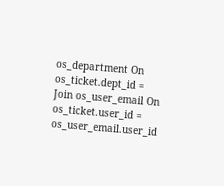os_department On os_ticket.dept_id = Join os_user_email On os_ticket.user_id = os_user_email.user_id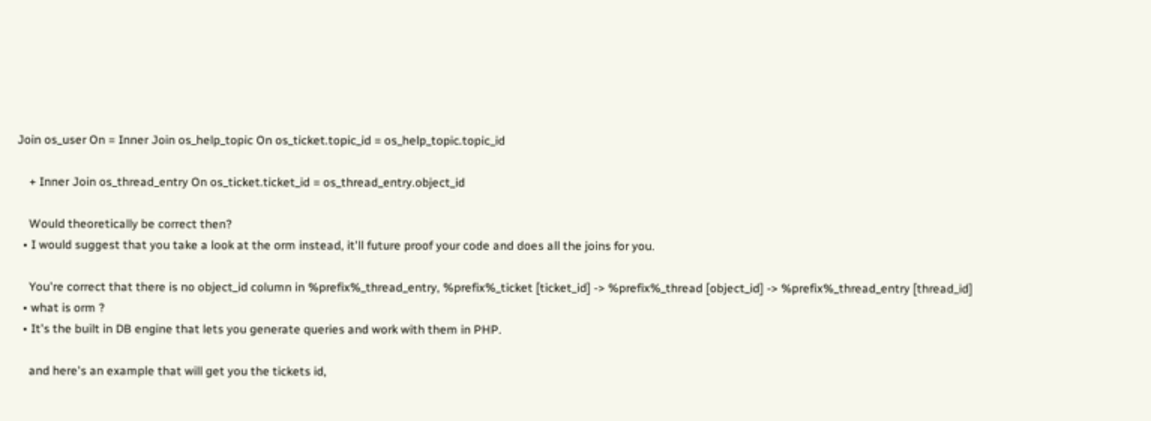Join os_user On = Inner Join os_help_topic On os_ticket.topic_id = os_help_topic.topic_id

    + Inner Join os_thread_entry On os_ticket.ticket_id = os_thread_entry.object_id

    Would theoretically be correct then?
  • I would suggest that you take a look at the orm instead, it'll future proof your code and does all the joins for you.

    You're correct that there is no object_id column in %prefix%_thread_entry, %prefix%_ticket [ticket_id] -> %prefix%_thread [object_id] -> %prefix%_thread_entry [thread_id]
  • what is orm ?
  • It's the built in DB engine that lets you generate queries and work with them in PHP.

    and here's an example that will get you the tickets id,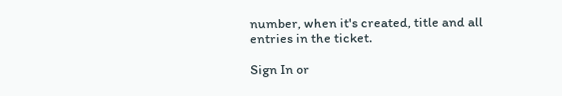number, when it's created, title and all entries in the ticket.

Sign In or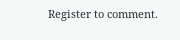Register to comment.